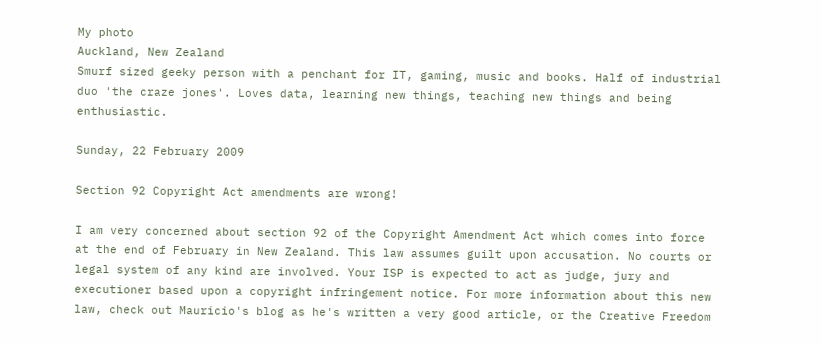My photo
Auckland, New Zealand
Smurf sized geeky person with a penchant for IT, gaming, music and books. Half of industrial duo 'the craze jones'. Loves data, learning new things, teaching new things and being enthusiastic.

Sunday, 22 February 2009

Section 92 Copyright Act amendments are wrong!

I am very concerned about section 92 of the Copyright Amendment Act which comes into force at the end of February in New Zealand. This law assumes guilt upon accusation. No courts or legal system of any kind are involved. Your ISP is expected to act as judge, jury and executioner based upon a copyright infringement notice. For more information about this new law, check out Mauricio's blog as he's written a very good article, or the Creative Freedom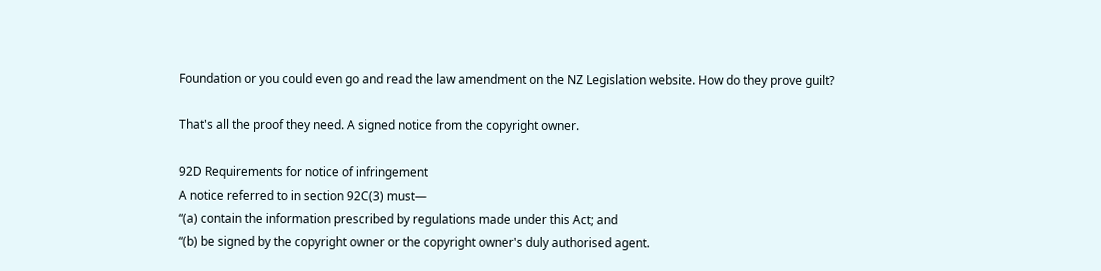Foundation or you could even go and read the law amendment on the NZ Legislation website. How do they prove guilt?

That's all the proof they need. A signed notice from the copyright owner.

92D Requirements for notice of infringement
A notice referred to in section 92C(3) must—
“(a) contain the information prescribed by regulations made under this Act; and
“(b) be signed by the copyright owner or the copyright owner's duly authorised agent.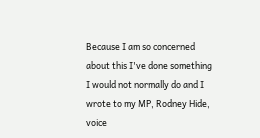Because I am so concerned about this I've done something I would not normally do and I wrote to my MP, Rodney Hide, voice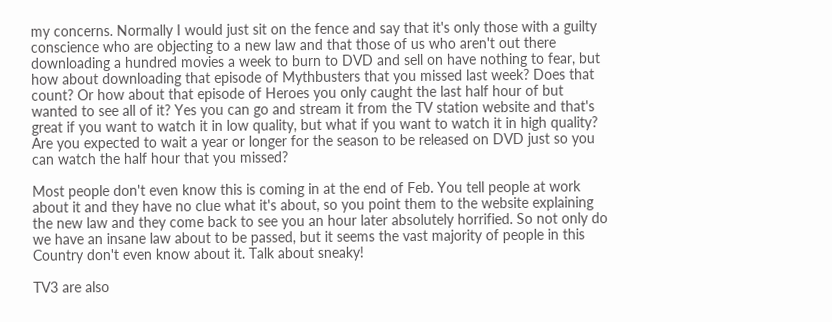my concerns. Normally I would just sit on the fence and say that it's only those with a guilty conscience who are objecting to a new law and that those of us who aren't out there downloading a hundred movies a week to burn to DVD and sell on have nothing to fear, but how about downloading that episode of Mythbusters that you missed last week? Does that count? Or how about that episode of Heroes you only caught the last half hour of but wanted to see all of it? Yes you can go and stream it from the TV station website and that's great if you want to watch it in low quality, but what if you want to watch it in high quality? Are you expected to wait a year or longer for the season to be released on DVD just so you can watch the half hour that you missed?

Most people don't even know this is coming in at the end of Feb. You tell people at work about it and they have no clue what it's about, so you point them to the website explaining the new law and they come back to see you an hour later absolutely horrified. So not only do we have an insane law about to be passed, but it seems the vast majority of people in this Country don't even know about it. Talk about sneaky!

TV3 are also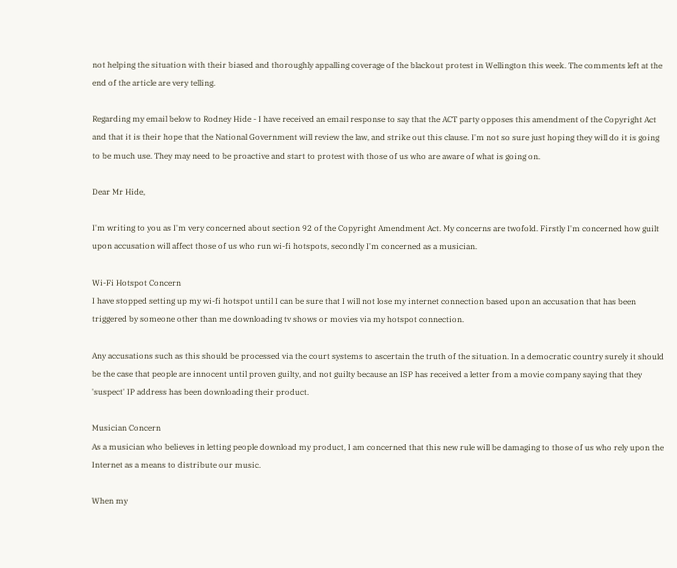not helping the situation with their biased and thoroughly appalling coverage of the blackout protest in Wellington this week. The comments left at the end of the article are very telling.

Regarding my email below to Rodney Hide - I have received an email response to say that the ACT party opposes this amendment of the Copyright Act and that it is their hope that the National Government will review the law, and strike out this clause. I'm not so sure just hoping they will do it is going to be much use. They may need to be proactive and start to protest with those of us who are aware of what is going on.

Dear Mr Hide,

I'm writing to you as I'm very concerned about section 92 of the Copyright Amendment Act. My concerns are twofold. Firstly I'm concerned how guilt upon accusation will affect those of us who run wi-fi hotspots, secondly I'm concerned as a musician.

Wi-Fi Hotspot Concern
I have stopped setting up my wi-fi hotspot until I can be sure that I will not lose my internet connection based upon an accusation that has been triggered by someone other than me downloading tv shows or movies via my hotspot connection.

Any accusations such as this should be processed via the court systems to ascertain the truth of the situation. In a democratic country surely it should be the case that people are innocent until proven guilty, and not guilty because an ISP has received a letter from a movie company saying that they 'suspect' IP address has been downloading their product.

Musician Concern
As a musician who believes in letting people download my product, I am concerned that this new rule will be damaging to those of us who rely upon the Internet as a means to distribute our music.

When my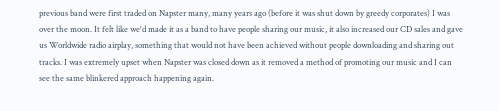previous band were first traded on Napster many, many years ago (before it was shut down by greedy corporates) I was over the moon. It felt like we'd made it as a band to have people sharing our music, it also increased our CD sales and gave us Worldwide radio airplay, something that would not have been achieved without people downloading and sharing out tracks. I was extremely upset when Napster was closed down as it removed a method of promoting our music and I can see the same blinkered approach happening again.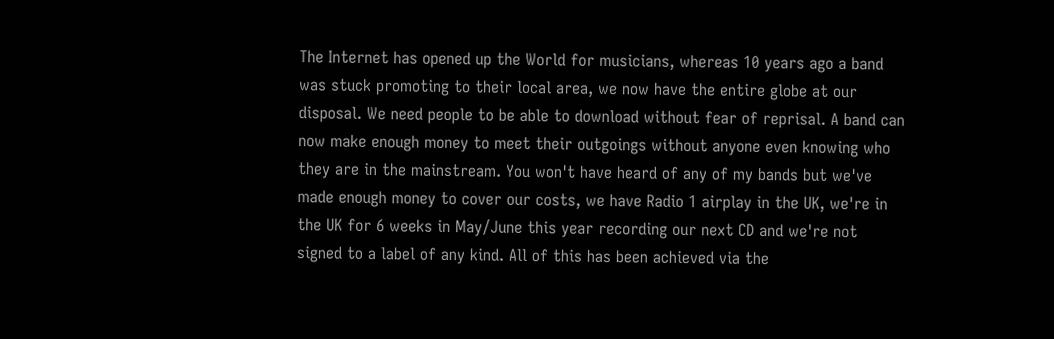The Internet has opened up the World for musicians, whereas 10 years ago a band was stuck promoting to their local area, we now have the entire globe at our disposal. We need people to be able to download without fear of reprisal. A band can now make enough money to meet their outgoings without anyone even knowing who they are in the mainstream. You won't have heard of any of my bands but we've made enough money to cover our costs, we have Radio 1 airplay in the UK, we're in the UK for 6 weeks in May/June this year recording our next CD and we're not signed to a label of any kind. All of this has been achieved via the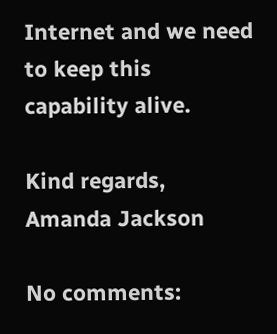Internet and we need to keep this capability alive.

Kind regards,
Amanda Jackson

No comments: